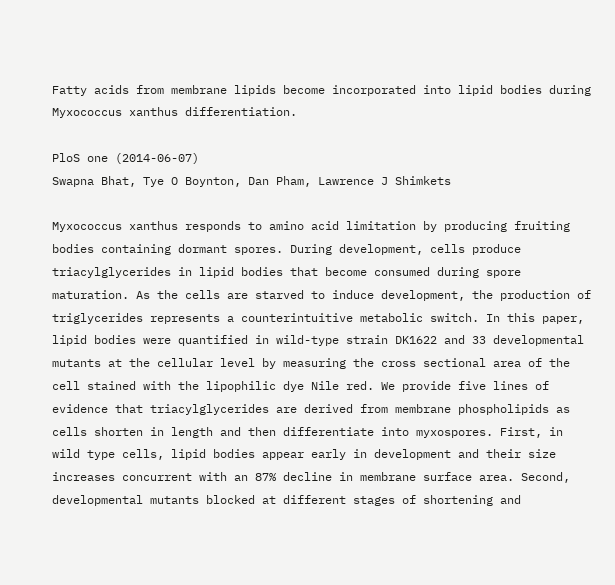Fatty acids from membrane lipids become incorporated into lipid bodies during Myxococcus xanthus differentiation.

PloS one (2014-06-07)
Swapna Bhat, Tye O Boynton, Dan Pham, Lawrence J Shimkets

Myxococcus xanthus responds to amino acid limitation by producing fruiting bodies containing dormant spores. During development, cells produce triacylglycerides in lipid bodies that become consumed during spore maturation. As the cells are starved to induce development, the production of triglycerides represents a counterintuitive metabolic switch. In this paper, lipid bodies were quantified in wild-type strain DK1622 and 33 developmental mutants at the cellular level by measuring the cross sectional area of the cell stained with the lipophilic dye Nile red. We provide five lines of evidence that triacylglycerides are derived from membrane phospholipids as cells shorten in length and then differentiate into myxospores. First, in wild type cells, lipid bodies appear early in development and their size increases concurrent with an 87% decline in membrane surface area. Second, developmental mutants blocked at different stages of shortening and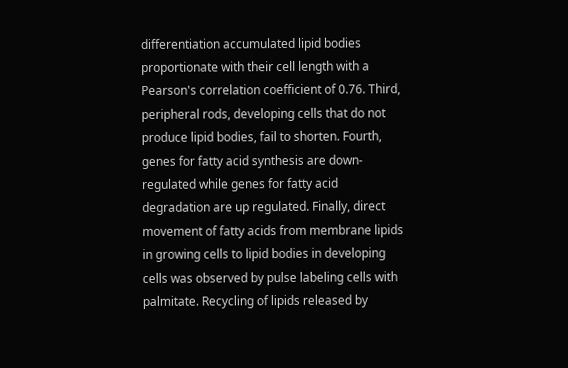differentiation accumulated lipid bodies proportionate with their cell length with a Pearson's correlation coefficient of 0.76. Third, peripheral rods, developing cells that do not produce lipid bodies, fail to shorten. Fourth, genes for fatty acid synthesis are down-regulated while genes for fatty acid degradation are up regulated. Finally, direct movement of fatty acids from membrane lipids in growing cells to lipid bodies in developing cells was observed by pulse labeling cells with palmitate. Recycling of lipids released by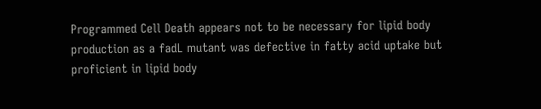Programmed Cell Death appears not to be necessary for lipid body production as a fadL mutant was defective in fatty acid uptake but proficient in lipid body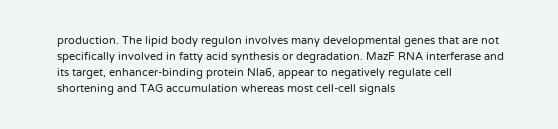production. The lipid body regulon involves many developmental genes that are not specifically involved in fatty acid synthesis or degradation. MazF RNA interferase and its target, enhancer-binding protein Nla6, appear to negatively regulate cell shortening and TAG accumulation whereas most cell-cell signals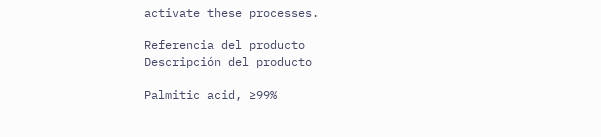activate these processes.

Referencia del producto
Descripción del producto

Palmitic acid, ≥99%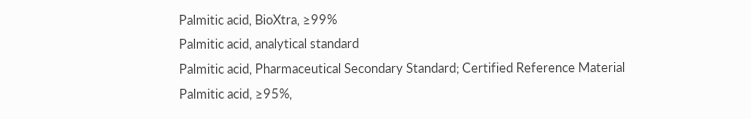Palmitic acid, BioXtra, ≥99%
Palmitic acid, analytical standard
Palmitic acid, Pharmaceutical Secondary Standard; Certified Reference Material
Palmitic acid, ≥95%,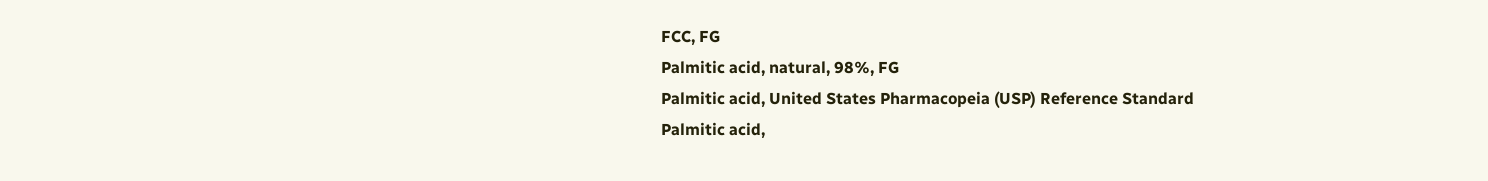FCC, FG
Palmitic acid, natural, 98%, FG
Palmitic acid, United States Pharmacopeia (USP) Reference Standard
Palmitic acid,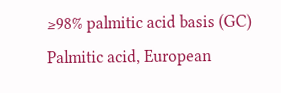≥98% palmitic acid basis (GC)
Palmitic acid, European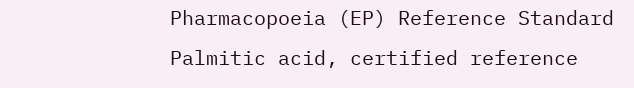Pharmacopoeia (EP) Reference Standard
Palmitic acid, certified reference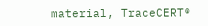material, TraceCERT®